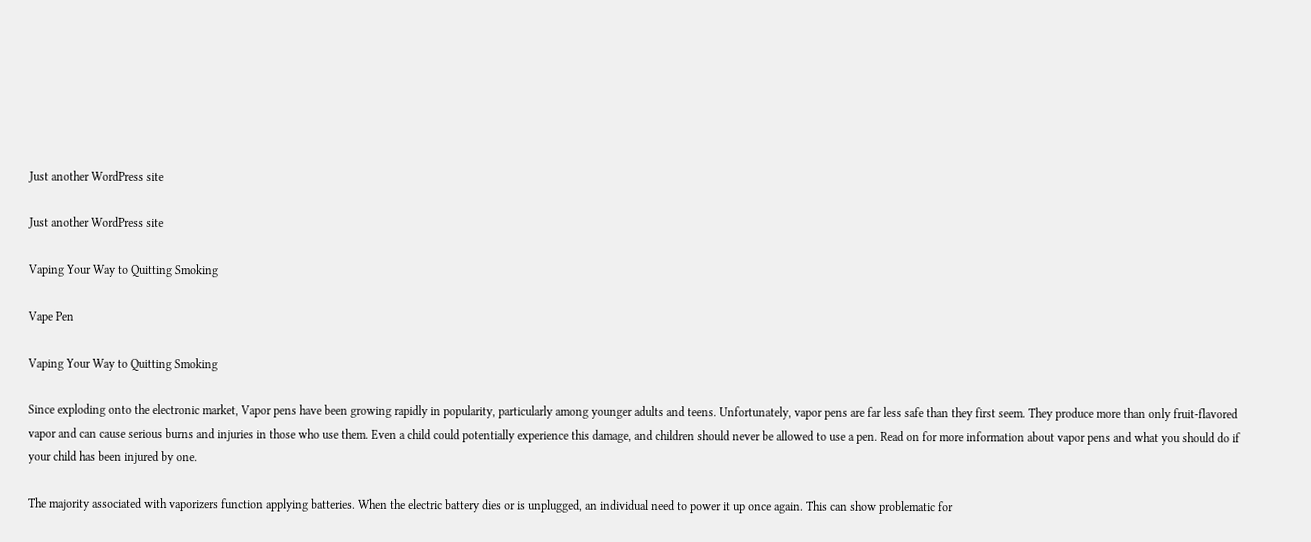Just another WordPress site

Just another WordPress site

Vaping Your Way to Quitting Smoking

Vape Pen

Vaping Your Way to Quitting Smoking

Since exploding onto the electronic market, Vapor pens have been growing rapidly in popularity, particularly among younger adults and teens. Unfortunately, vapor pens are far less safe than they first seem. They produce more than only fruit-flavored vapor and can cause serious burns and injuries in those who use them. Even a child could potentially experience this damage, and children should never be allowed to use a pen. Read on for more information about vapor pens and what you should do if your child has been injured by one.

The majority associated with vaporizers function applying batteries. When the electric battery dies or is unplugged, an individual need to power it up once again. This can show problematic for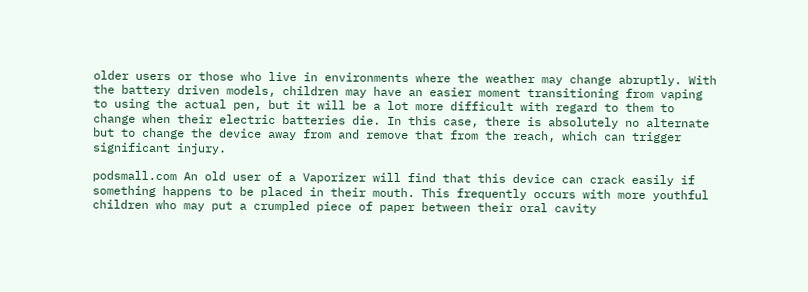older users or those who live in environments where the weather may change abruptly. With the battery driven models, children may have an easier moment transitioning from vaping to using the actual pen, but it will be a lot more difficult with regard to them to change when their electric batteries die. In this case, there is absolutely no alternate but to change the device away from and remove that from the reach, which can trigger significant injury.

podsmall.com An old user of a Vaporizer will find that this device can crack easily if something happens to be placed in their mouth. This frequently occurs with more youthful children who may put a crumpled piece of paper between their oral cavity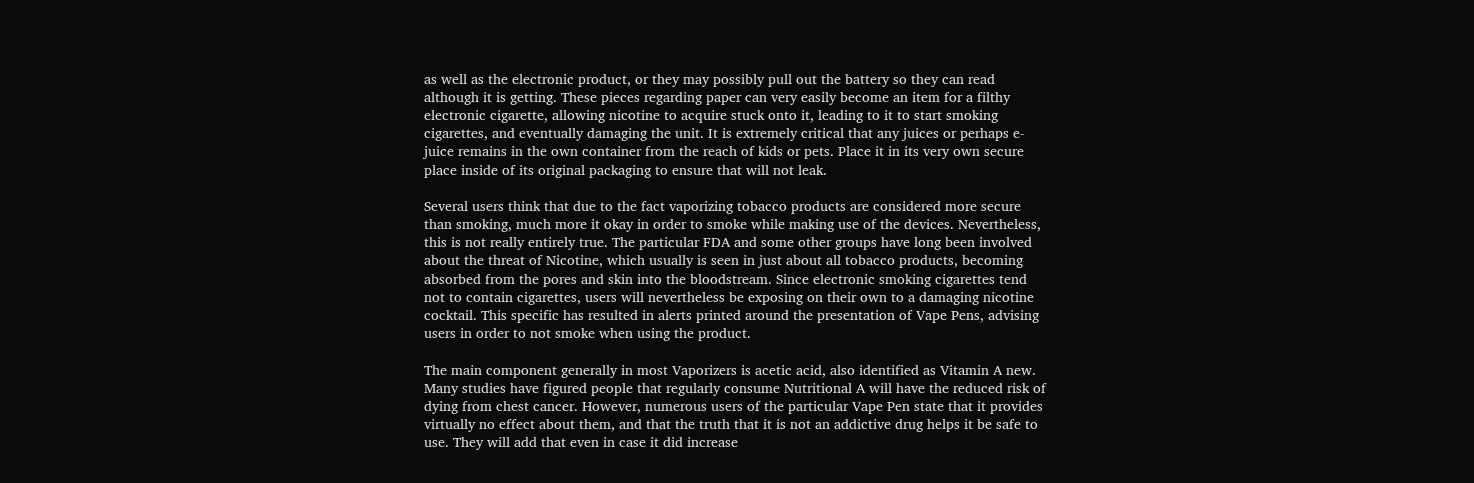as well as the electronic product, or they may possibly pull out the battery so they can read although it is getting. These pieces regarding paper can very easily become an item for a filthy electronic cigarette, allowing nicotine to acquire stuck onto it, leading to it to start smoking cigarettes, and eventually damaging the unit. It is extremely critical that any juices or perhaps e-juice remains in the own container from the reach of kids or pets. Place it in its very own secure place inside of its original packaging to ensure that will not leak.

Several users think that due to the fact vaporizing tobacco products are considered more secure than smoking, much more it okay in order to smoke while making use of the devices. Nevertheless, this is not really entirely true. The particular FDA and some other groups have long been involved about the threat of Nicotine, which usually is seen in just about all tobacco products, becoming absorbed from the pores and skin into the bloodstream. Since electronic smoking cigarettes tend not to contain cigarettes, users will nevertheless be exposing on their own to a damaging nicotine cocktail. This specific has resulted in alerts printed around the presentation of Vape Pens, advising users in order to not smoke when using the product.

The main component generally in most Vaporizers is acetic acid, also identified as Vitamin A new. Many studies have figured people that regularly consume Nutritional A will have the reduced risk of dying from chest cancer. However, numerous users of the particular Vape Pen state that it provides virtually no effect about them, and that the truth that it is not an addictive drug helps it be safe to use. They will add that even in case it did increase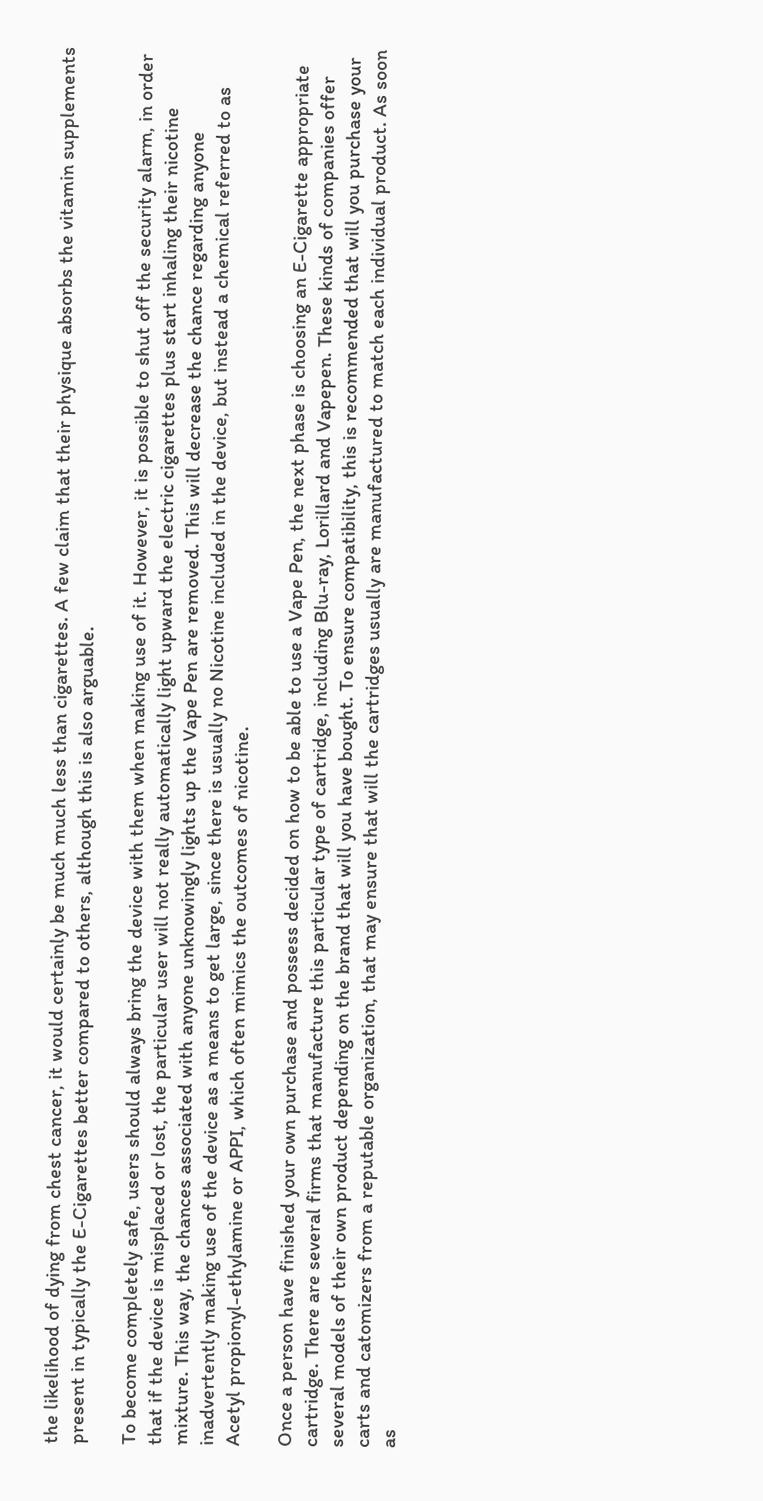the likelihood of dying from chest cancer, it would certainly be much much less than cigarettes. A few claim that their physique absorbs the vitamin supplements present in typically the E-Cigarettes better compared to others, although this is also arguable.

To become completely safe, users should always bring the device with them when making use of it. However, it is possible to shut off the security alarm, in order that if the device is misplaced or lost, the particular user will not really automatically light upward the electric cigarettes plus start inhaling their nicotine mixture. This way, the chances associated with anyone unknowingly lights up the Vape Pen are removed. This will decrease the chance regarding anyone inadvertently making use of the device as a means to get large, since there is usually no Nicotine included in the device, but instead a chemical referred to as Acetyl propionyl-ethylamine or APPI, which often mimics the outcomes of nicotine.

Once a person have finished your own purchase and possess decided on how to be able to use a Vape Pen, the next phase is choosing an E-Cigarette appropriate cartridge. There are several firms that manufacture this particular type of cartridge, including Blu-ray, Lorillard and Vapepen. These kinds of companies offer several models of their own product depending on the brand that will you have bought. To ensure compatibility, this is recommended that will you purchase your carts and catomizers from a reputable organization, that may ensure that will the cartridges usually are manufactured to match each individual product. As soon as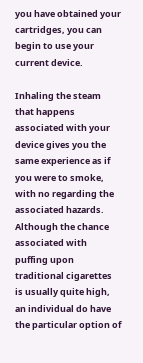you have obtained your cartridges, you can begin to use your current device.

Inhaling the steam that happens associated with your device gives you the same experience as if you were to smoke, with no regarding the associated hazards. Although the chance associated with puffing upon traditional cigarettes is usually quite high, an individual do have the particular option of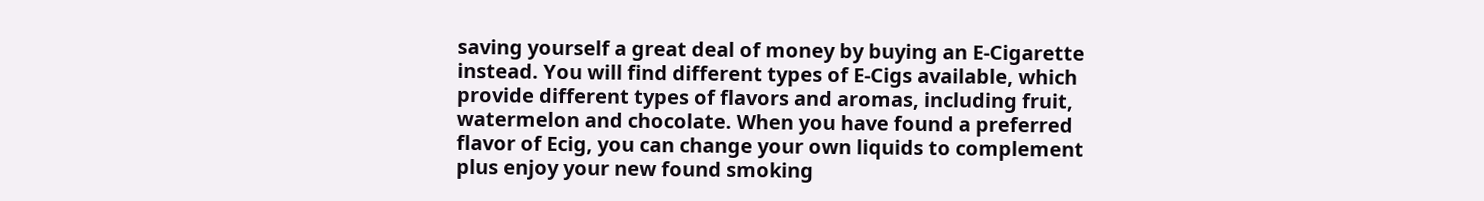saving yourself a great deal of money by buying an E-Cigarette instead. You will find different types of E-Cigs available, which provide different types of flavors and aromas, including fruit, watermelon and chocolate. When you have found a preferred flavor of Ecig, you can change your own liquids to complement plus enjoy your new found smoking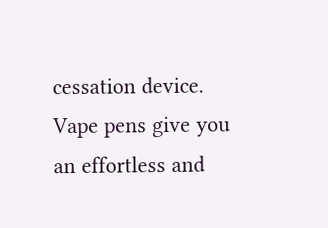cessation device. Vape pens give you an effortless and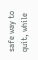safe way to quit, while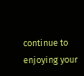continue to enjoying your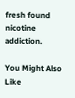fresh found nicotine addiction.

You Might Also Like